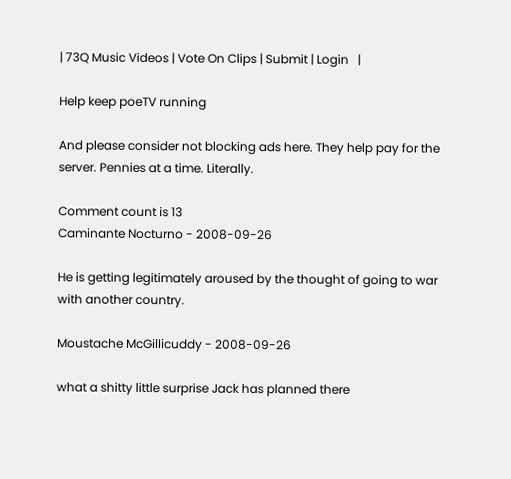| 73Q Music Videos | Vote On Clips | Submit | Login   |

Help keep poeTV running

And please consider not blocking ads here. They help pay for the server. Pennies at a time. Literally.

Comment count is 13
Caminante Nocturno - 2008-09-26

He is getting legitimately aroused by the thought of going to war with another country.

Moustache McGillicuddy - 2008-09-26

what a shitty little surprise Jack has planned there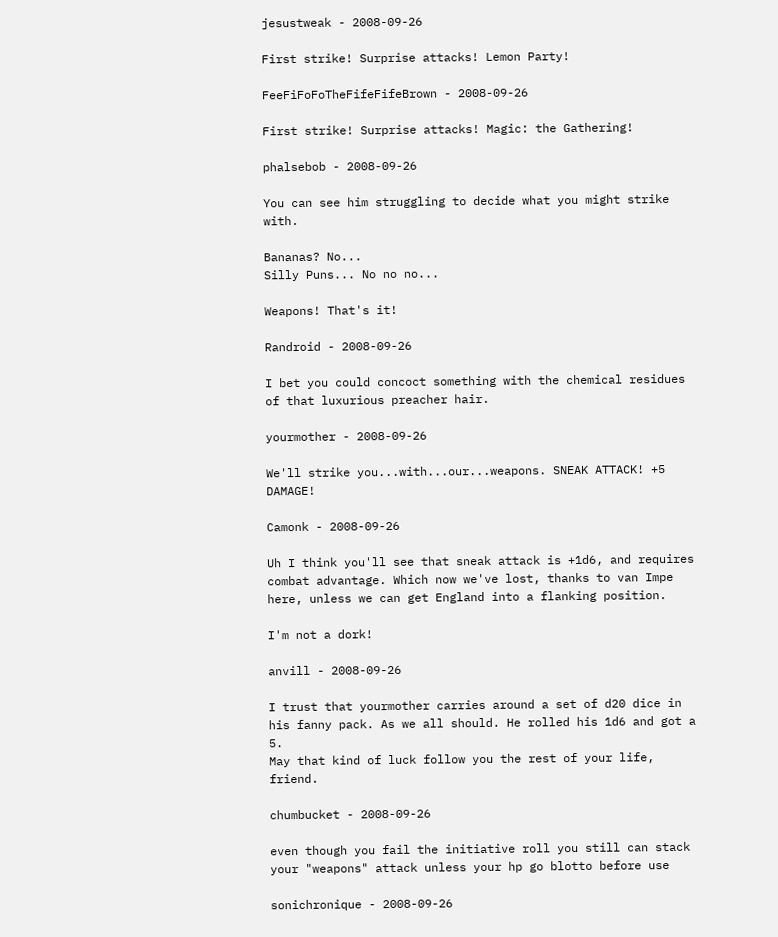jesustweak - 2008-09-26

First strike! Surprise attacks! Lemon Party!

FeeFiFoFoTheFifeFifeBrown - 2008-09-26

First strike! Surprise attacks! Magic: the Gathering!

phalsebob - 2008-09-26

You can see him struggling to decide what you might strike with.

Bananas? No...
Silly Puns... No no no...

Weapons! That's it!

Randroid - 2008-09-26

I bet you could concoct something with the chemical residues of that luxurious preacher hair.

yourmother - 2008-09-26

We'll strike you...with...our...weapons. SNEAK ATTACK! +5 DAMAGE!

Camonk - 2008-09-26

Uh I think you'll see that sneak attack is +1d6, and requires combat advantage. Which now we've lost, thanks to van Impe here, unless we can get England into a flanking position.

I'm not a dork!

anvill - 2008-09-26

I trust that yourmother carries around a set of d20 dice in his fanny pack. As we all should. He rolled his 1d6 and got a 5.
May that kind of luck follow you the rest of your life, friend.

chumbucket - 2008-09-26

even though you fail the initiative roll you still can stack your "weapons" attack unless your hp go blotto before use

sonichronique - 2008-09-26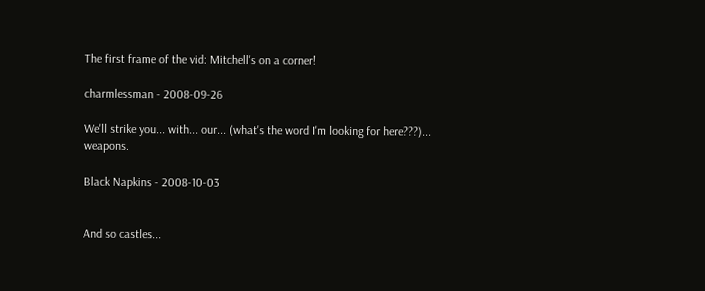The first frame of the vid: Mitchell's on a corner!

charmlessman - 2008-09-26

We'll strike you... with... our... (what's the word I'm looking for here???)... weapons.

Black Napkins - 2008-10-03


And so castles...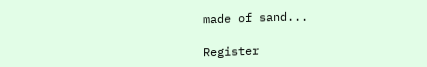made of sand...

Register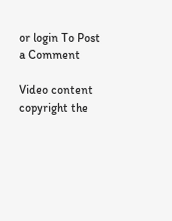or login To Post a Comment

Video content copyright the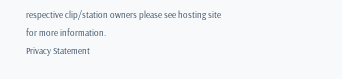respective clip/station owners please see hosting site for more information.
Privacy Statement